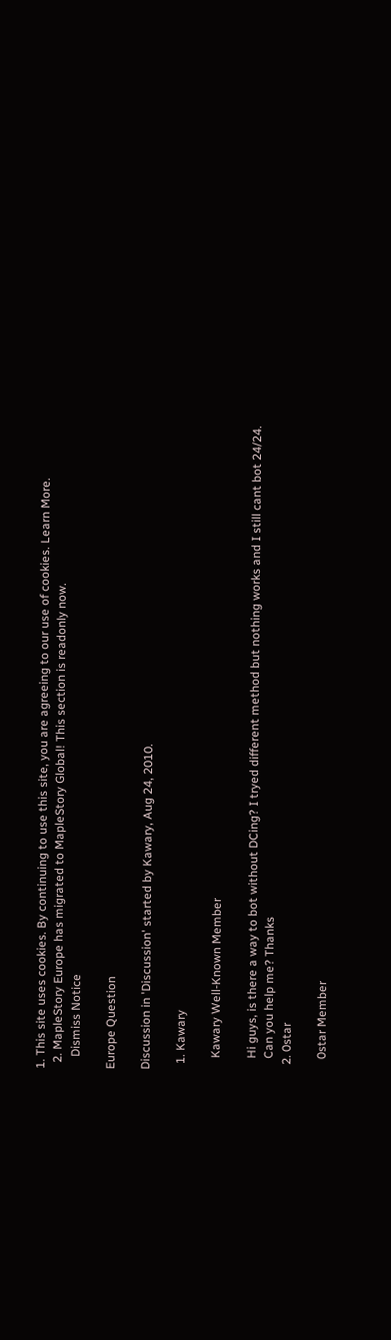1. This site uses cookies. By continuing to use this site, you are agreeing to our use of cookies. Learn More.
  2. MapleStory Europe has migrated to MapleStory Global! This section is readonly now.
    Dismiss Notice

Europe Question

Discussion in 'Discussion' started by Kawary, Aug 24, 2010.

  1. Kawary

    Kawary Well-Known Member

    Hi guys, is there a way to bot without DCing? I tryed different method but nothing works and I still cant bot 24/24.
    Can you help me? Thanks
  2. 0star

    0star Member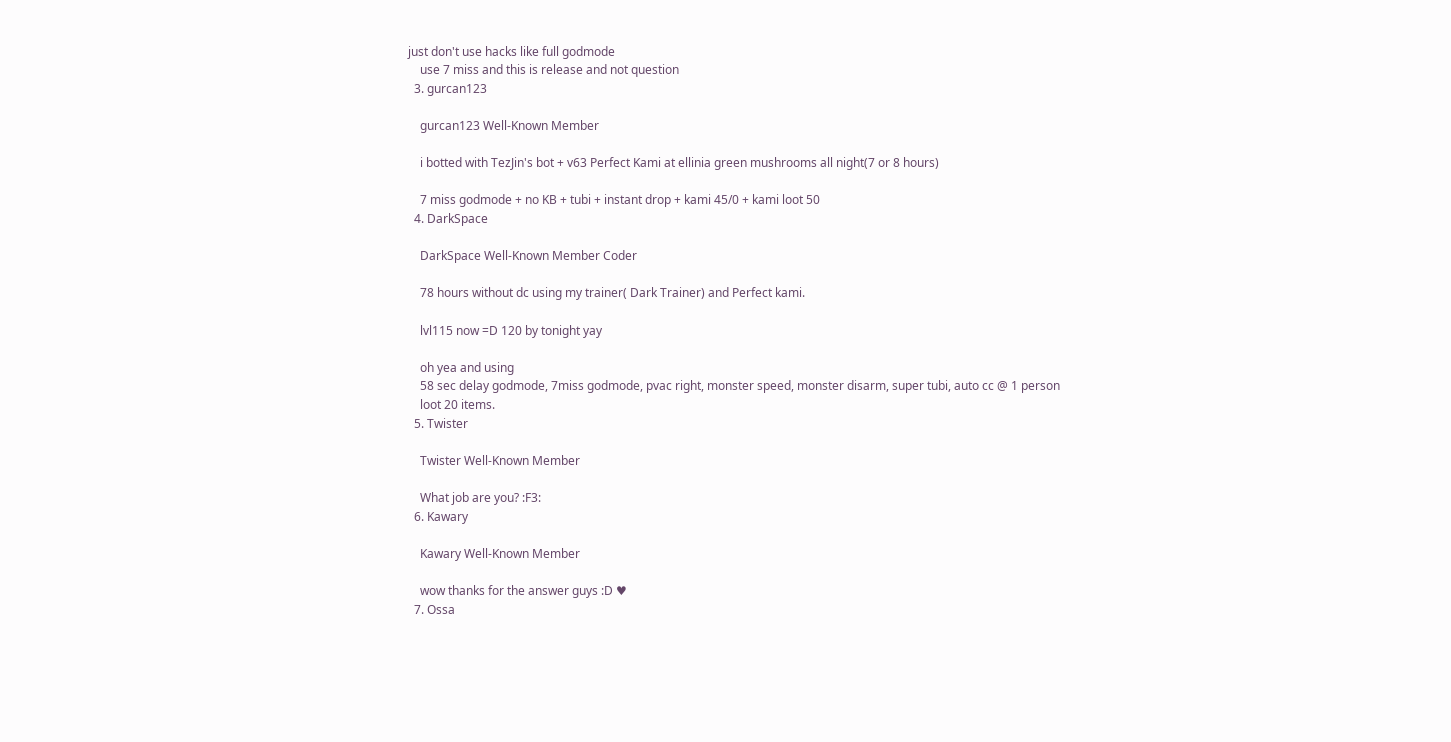just don't use hacks like full godmode
    use 7 miss and this is release and not question
  3. gurcan123

    gurcan123 Well-Known Member

    i botted with TezJin's bot + v63 Perfect Kami at ellinia green mushrooms all night(7 or 8 hours)

    7 miss godmode + no KB + tubi + instant drop + kami 45/0 + kami loot 50
  4. DarkSpace

    DarkSpace Well-Known Member Coder

    78 hours without dc using my trainer( Dark Trainer) and Perfect kami.

    lvl115 now =D 120 by tonight yay

    oh yea and using
    58 sec delay godmode, 7miss godmode, pvac right, monster speed, monster disarm, super tubi, auto cc @ 1 person
    loot 20 items.
  5. Twister

    Twister Well-Known Member

    What job are you? :F3:
  6. Kawary

    Kawary Well-Known Member

    wow thanks for the answer guys :D ♥
  7. Ossa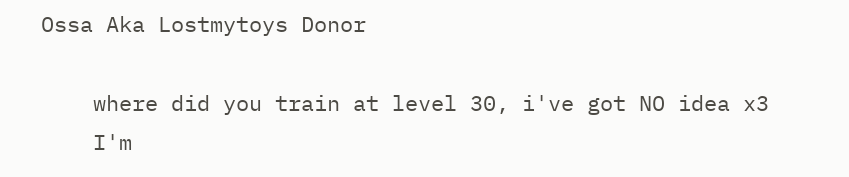Ossa Aka Lostmytoys Donor

    where did you train at level 30, i've got NO idea x3
    I'm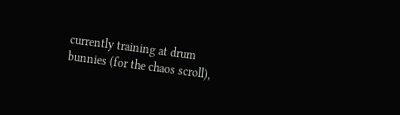currently training at drum bunnies (for the chaos scroll),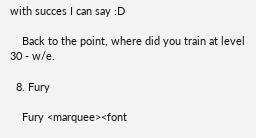with succes I can say :D

    Back to the point, where did you train at level 30 - w/e.

  8. Fury

    Fury <marquee><font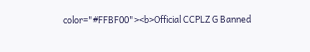color="#FFBF00"><b>Official CCPLZ G Banned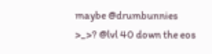maybe @drumbunnies >_>? @lvl 40 down the eos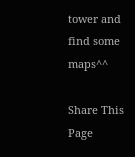tower and find some maps^^

Share This Page